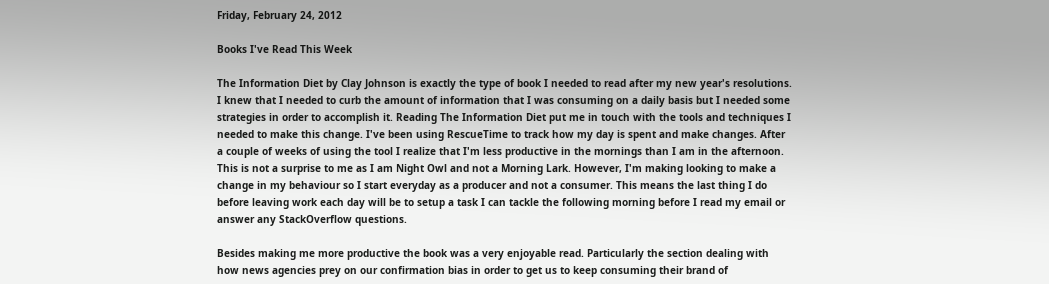Friday, February 24, 2012

Books I've Read This Week

The Information Diet by Clay Johnson is exactly the type of book I needed to read after my new year's resolutions. I knew that I needed to curb the amount of information that I was consuming on a daily basis but I needed some strategies in order to accomplish it. Reading The Information Diet put me in touch with the tools and techniques I needed to make this change. I've been using RescueTime to track how my day is spent and make changes. After a couple of weeks of using the tool I realize that I'm less productive in the mornings than I am in the afternoon. This is not a surprise to me as I am Night Owl and not a Morning Lark. However, I'm making looking to make a change in my behaviour so I start everyday as a producer and not a consumer. This means the last thing I do before leaving work each day will be to setup a task I can tackle the following morning before I read my email or answer any StackOverflow questions.

Besides making me more productive the book was a very enjoyable read. Particularly the section dealing with how news agencies prey on our confirmation bias in order to get us to keep consuming their brand of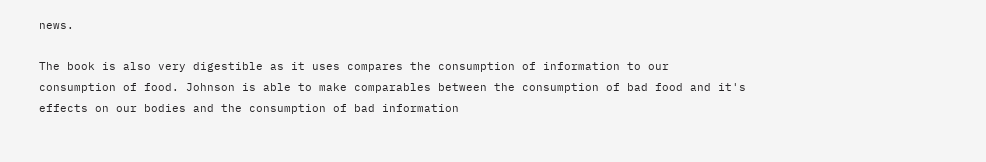news.

The book is also very digestible as it uses compares the consumption of information to our consumption of food. Johnson is able to make comparables between the consumption of bad food and it's effects on our bodies and the consumption of bad information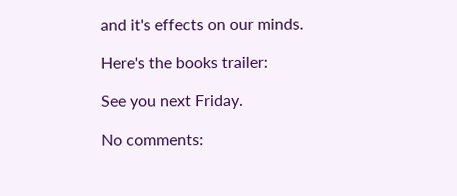and it's effects on our minds.

Here's the books trailer:

See you next Friday.

No comments: